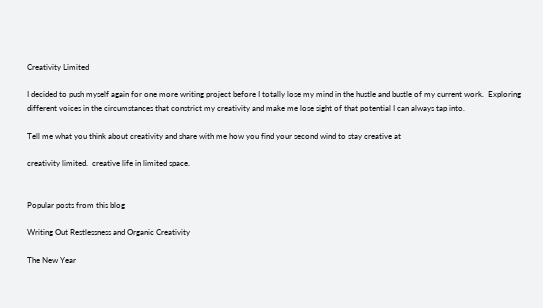Creativity Limited

I decided to push myself again for one more writing project before I totally lose my mind in the hustle and bustle of my current work.  Exploring different voices in the circumstances that constrict my creativity and make me lose sight of that potential I can always tap into.

Tell me what you think about creativity and share with me how you find your second wind to stay creative at

creativity limited.  creative life in limited space.


Popular posts from this blog

Writing Out Restlessness and Organic Creativity

The New Year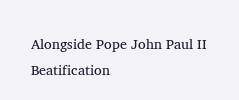Alongside Pope John Paul II Beatification